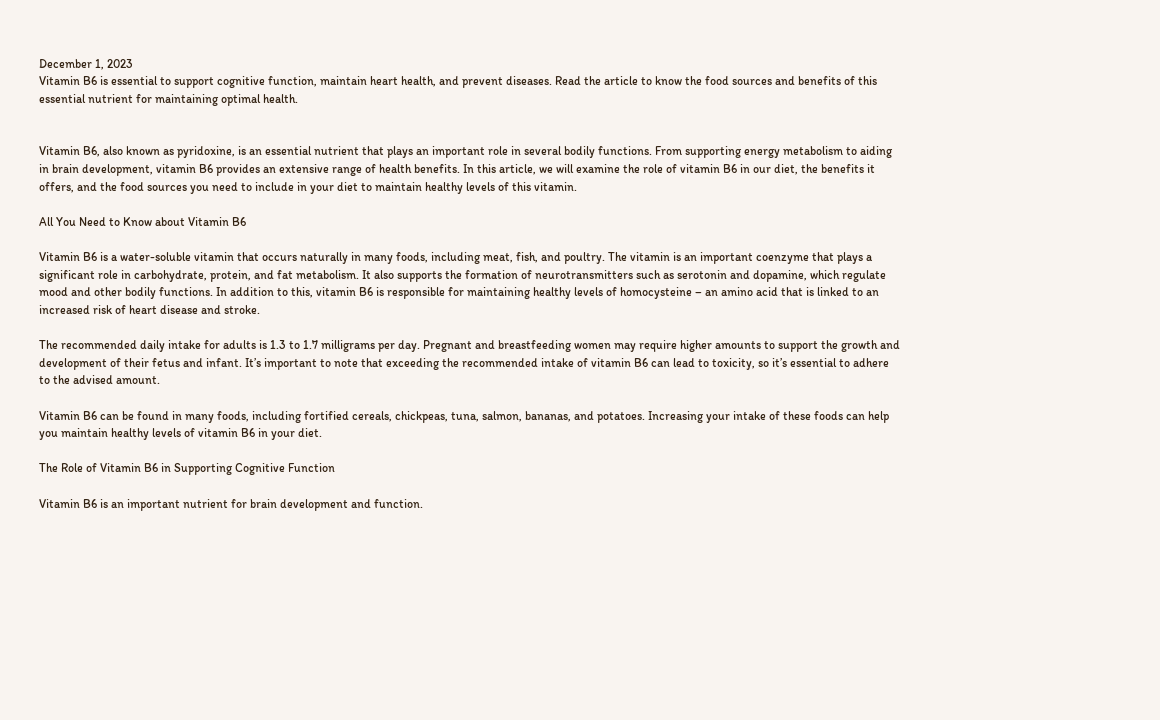December 1, 2023
Vitamin B6 is essential to support cognitive function, maintain heart health, and prevent diseases. Read the article to know the food sources and benefits of this essential nutrient for maintaining optimal health.


Vitamin B6, also known as pyridoxine, is an essential nutrient that plays an important role in several bodily functions. From supporting energy metabolism to aiding in brain development, vitamin B6 provides an extensive range of health benefits. In this article, we will examine the role of vitamin B6 in our diet, the benefits it offers, and the food sources you need to include in your diet to maintain healthy levels of this vitamin.

All You Need to Know about Vitamin B6

Vitamin B6 is a water-soluble vitamin that occurs naturally in many foods, including meat, fish, and poultry. The vitamin is an important coenzyme that plays a significant role in carbohydrate, protein, and fat metabolism. It also supports the formation of neurotransmitters such as serotonin and dopamine, which regulate mood and other bodily functions. In addition to this, vitamin B6 is responsible for maintaining healthy levels of homocysteine – an amino acid that is linked to an increased risk of heart disease and stroke.

The recommended daily intake for adults is 1.3 to 1.7 milligrams per day. Pregnant and breastfeeding women may require higher amounts to support the growth and development of their fetus and infant. It’s important to note that exceeding the recommended intake of vitamin B6 can lead to toxicity, so it’s essential to adhere to the advised amount.

Vitamin B6 can be found in many foods, including fortified cereals, chickpeas, tuna, salmon, bananas, and potatoes. Increasing your intake of these foods can help you maintain healthy levels of vitamin B6 in your diet.

The Role of Vitamin B6 in Supporting Cognitive Function

Vitamin B6 is an important nutrient for brain development and function.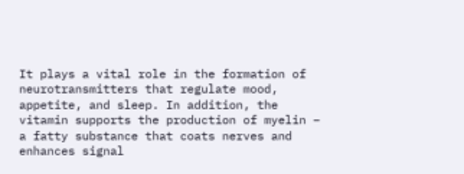It plays a vital role in the formation of neurotransmitters that regulate mood, appetite, and sleep. In addition, the vitamin supports the production of myelin – a fatty substance that coats nerves and enhances signal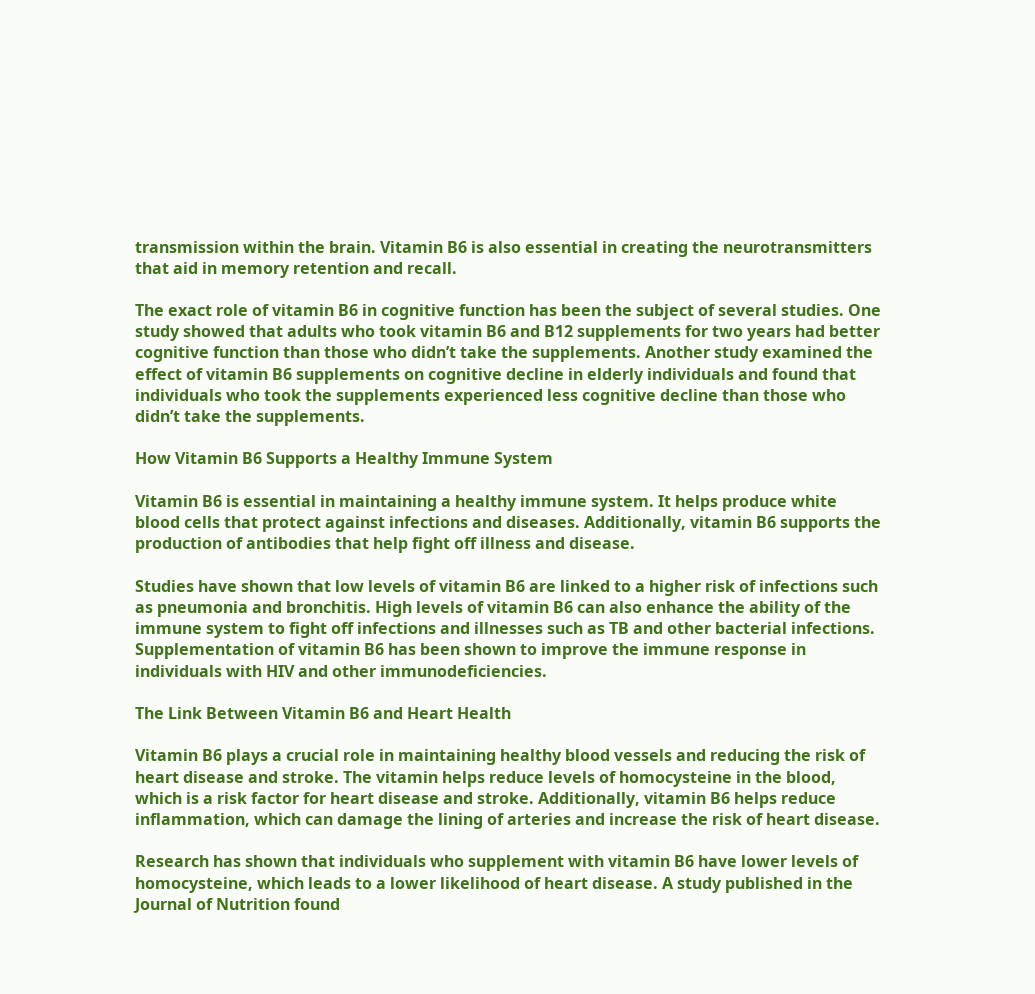transmission within the brain. Vitamin B6 is also essential in creating the neurotransmitters that aid in memory retention and recall.

The exact role of vitamin B6 in cognitive function has been the subject of several studies. One study showed that adults who took vitamin B6 and B12 supplements for two years had better cognitive function than those who didn’t take the supplements. Another study examined the effect of vitamin B6 supplements on cognitive decline in elderly individuals and found that individuals who took the supplements experienced less cognitive decline than those who didn’t take the supplements.

How Vitamin B6 Supports a Healthy Immune System

Vitamin B6 is essential in maintaining a healthy immune system. It helps produce white blood cells that protect against infections and diseases. Additionally, vitamin B6 supports the production of antibodies that help fight off illness and disease.

Studies have shown that low levels of vitamin B6 are linked to a higher risk of infections such as pneumonia and bronchitis. High levels of vitamin B6 can also enhance the ability of the immune system to fight off infections and illnesses such as TB and other bacterial infections. Supplementation of vitamin B6 has been shown to improve the immune response in individuals with HIV and other immunodeficiencies.

The Link Between Vitamin B6 and Heart Health

Vitamin B6 plays a crucial role in maintaining healthy blood vessels and reducing the risk of heart disease and stroke. The vitamin helps reduce levels of homocysteine in the blood, which is a risk factor for heart disease and stroke. Additionally, vitamin B6 helps reduce inflammation, which can damage the lining of arteries and increase the risk of heart disease.

Research has shown that individuals who supplement with vitamin B6 have lower levels of homocysteine, which leads to a lower likelihood of heart disease. A study published in the Journal of Nutrition found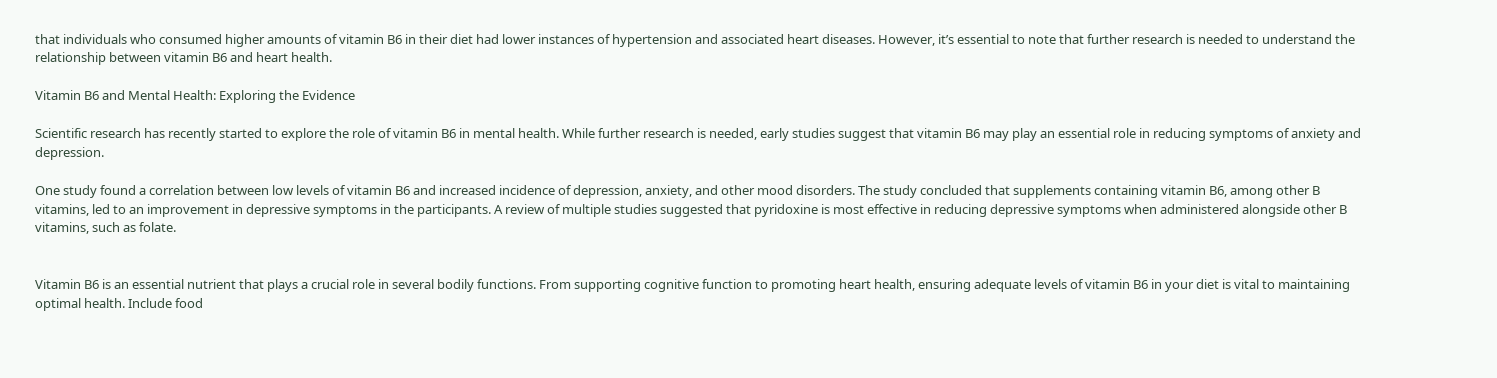that individuals who consumed higher amounts of vitamin B6 in their diet had lower instances of hypertension and associated heart diseases. However, it’s essential to note that further research is needed to understand the relationship between vitamin B6 and heart health.

Vitamin B6 and Mental Health: Exploring the Evidence

Scientific research has recently started to explore the role of vitamin B6 in mental health. While further research is needed, early studies suggest that vitamin B6 may play an essential role in reducing symptoms of anxiety and depression.

One study found a correlation between low levels of vitamin B6 and increased incidence of depression, anxiety, and other mood disorders. The study concluded that supplements containing vitamin B6, among other B vitamins, led to an improvement in depressive symptoms in the participants. A review of multiple studies suggested that pyridoxine is most effective in reducing depressive symptoms when administered alongside other B vitamins, such as folate.


Vitamin B6 is an essential nutrient that plays a crucial role in several bodily functions. From supporting cognitive function to promoting heart health, ensuring adequate levels of vitamin B6 in your diet is vital to maintaining optimal health. Include food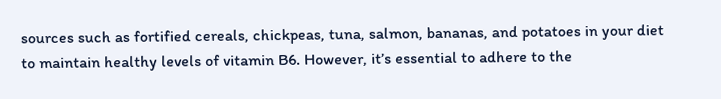sources such as fortified cereals, chickpeas, tuna, salmon, bananas, and potatoes in your diet to maintain healthy levels of vitamin B6. However, it’s essential to adhere to the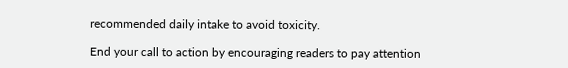recommended daily intake to avoid toxicity.

End your call to action by encouraging readers to pay attention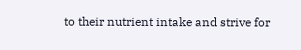to their nutrient intake and strive for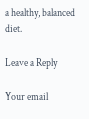a healthy, balanced diet.

Leave a Reply

Your email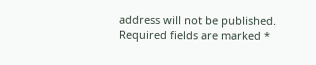address will not be published. Required fields are marked *